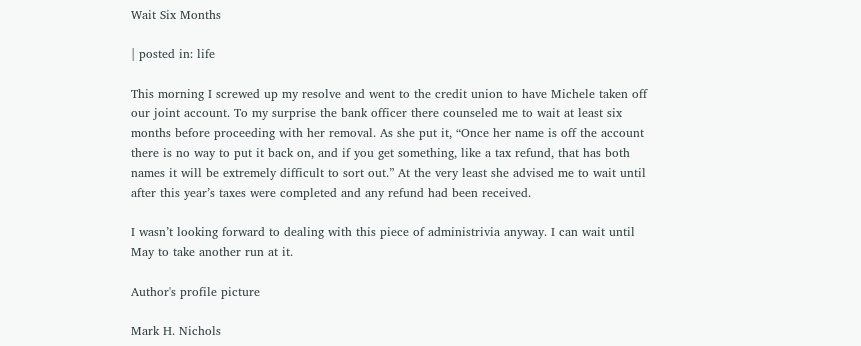Wait Six Months

| posted in: life

This morning I screwed up my resolve and went to the credit union to have Michele taken off our joint account. To my surprise the bank officer there counseled me to wait at least six months before proceeding with her removal. As she put it, “Once her name is off the account there is no way to put it back on, and if you get something, like a tax refund, that has both names it will be extremely difficult to sort out.” At the very least she advised me to wait until after this year’s taxes were completed and any refund had been received.

I wasn’t looking forward to dealing with this piece of administrivia anyway. I can wait until May to take another run at it.

Author's profile picture

Mark H. Nichols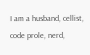I am a husband, cellist, code prole, nerd,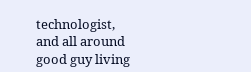technologist, and all around good guy living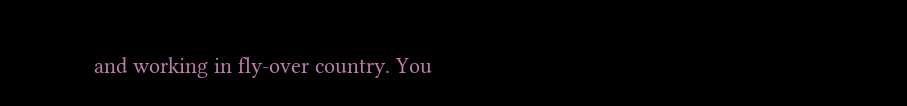and working in fly-over country. You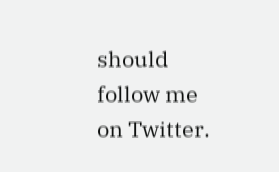should follow me on Twitter.